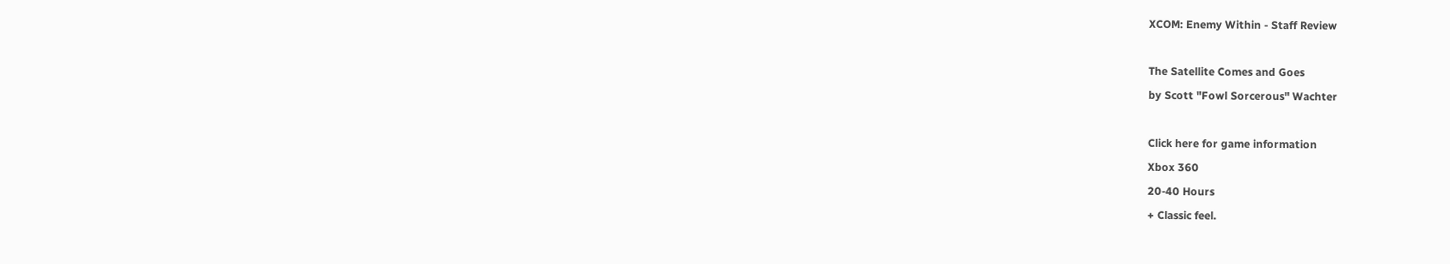XCOM: Enemy Within - Staff Review

The Satellite Comes and Goes
by Scott "Fowl Sorcerous" Wachter

Click here for game information
Xbox 360
20-40 Hours
+ Classic feel.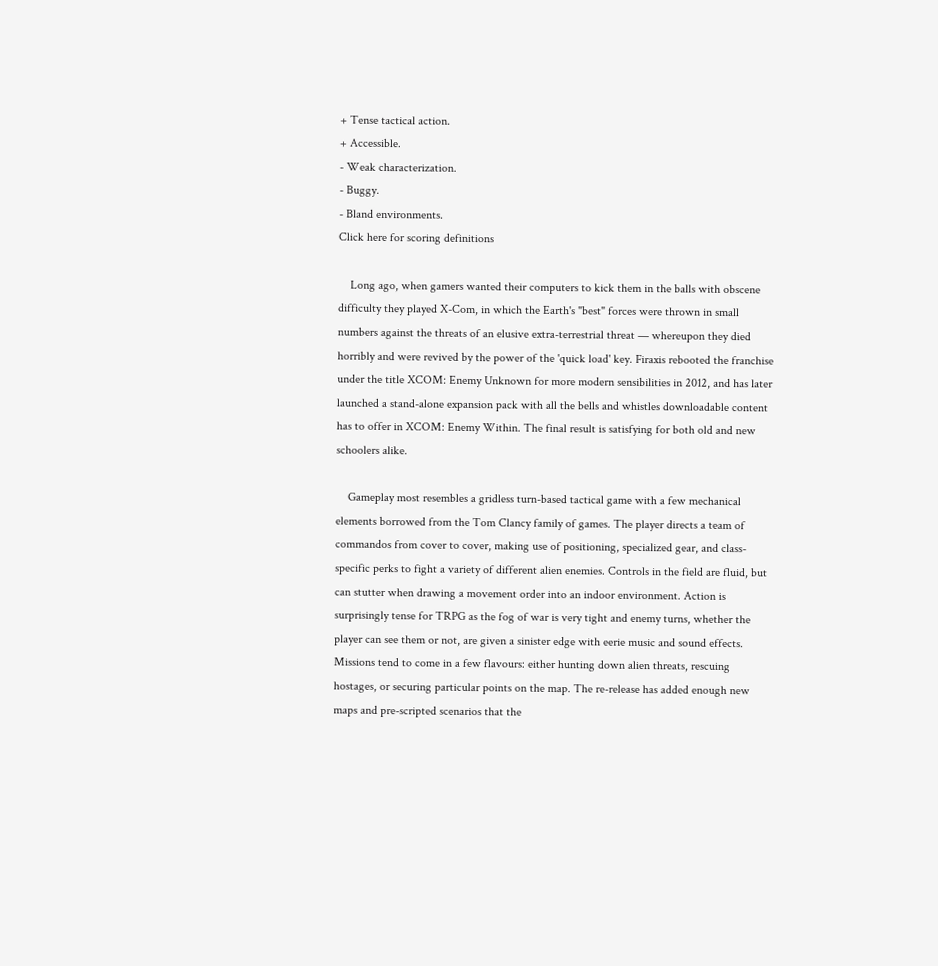+ Tense tactical action.
+ Accessible.
- Weak characterization.
- Buggy.
- Bland environments.
Click here for scoring definitions

    Long ago, when gamers wanted their computers to kick them in the balls with obscene difficulty they played X-Com, in which the Earth's "best" forces were thrown in small numbers against the threats of an elusive extra-terrestrial threat — whereupon they died horribly and were revived by the power of the 'quick load' key. Firaxis rebooted the franchise under the title XCOM: Enemy Unknown for more modern sensibilities in 2012, and has later launched a stand-alone expansion pack with all the bells and whistles downloadable content has to offer in XCOM: Enemy Within. The final result is satisfying for both old and new schoolers alike.

    Gameplay most resembles a gridless turn-based tactical game with a few mechanical elements borrowed from the Tom Clancy family of games. The player directs a team of commandos from cover to cover, making use of positioning, specialized gear, and class-specific perks to fight a variety of different alien enemies. Controls in the field are fluid, but can stutter when drawing a movement order into an indoor environment. Action is surprisingly tense for TRPG as the fog of war is very tight and enemy turns, whether the player can see them or not, are given a sinister edge with eerie music and sound effects. Missions tend to come in a few flavours: either hunting down alien threats, rescuing hostages, or securing particular points on the map. The re-release has added enough new maps and pre-scripted scenarios that the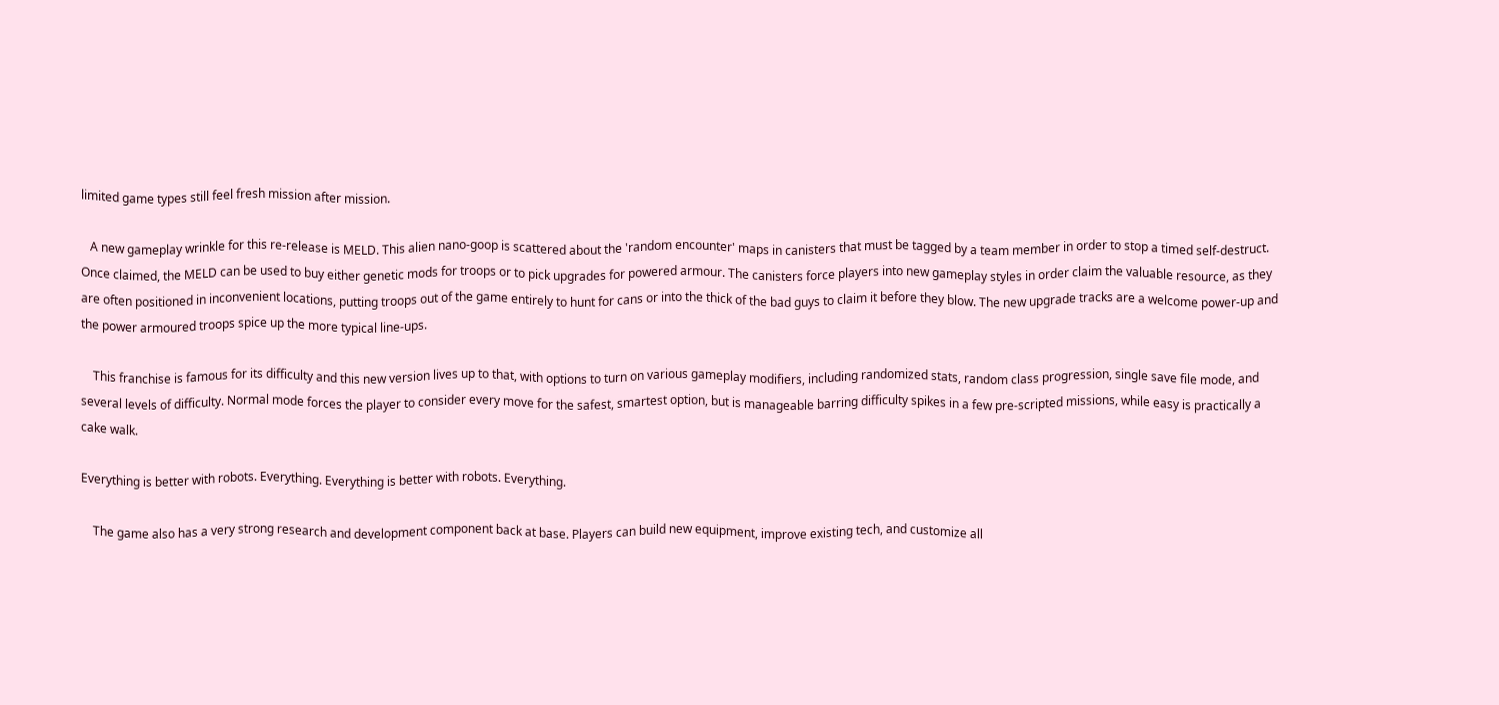limited game types still feel fresh mission after mission.

   A new gameplay wrinkle for this re-release is MELD. This alien nano-goop is scattered about the 'random encounter' maps in canisters that must be tagged by a team member in order to stop a timed self-destruct. Once claimed, the MELD can be used to buy either genetic mods for troops or to pick upgrades for powered armour. The canisters force players into new gameplay styles in order claim the valuable resource, as they are often positioned in inconvenient locations, putting troops out of the game entirely to hunt for cans or into the thick of the bad guys to claim it before they blow. The new upgrade tracks are a welcome power-up and the power armoured troops spice up the more typical line-ups.

    This franchise is famous for its difficulty and this new version lives up to that, with options to turn on various gameplay modifiers, including randomized stats, random class progression, single save file mode, and several levels of difficulty. Normal mode forces the player to consider every move for the safest, smartest option, but is manageable barring difficulty spikes in a few pre-scripted missions, while easy is practically a cake walk.

Everything is better with robots. Everything. Everything is better with robots. Everything.

    The game also has a very strong research and development component back at base. Players can build new equipment, improve existing tech, and customize all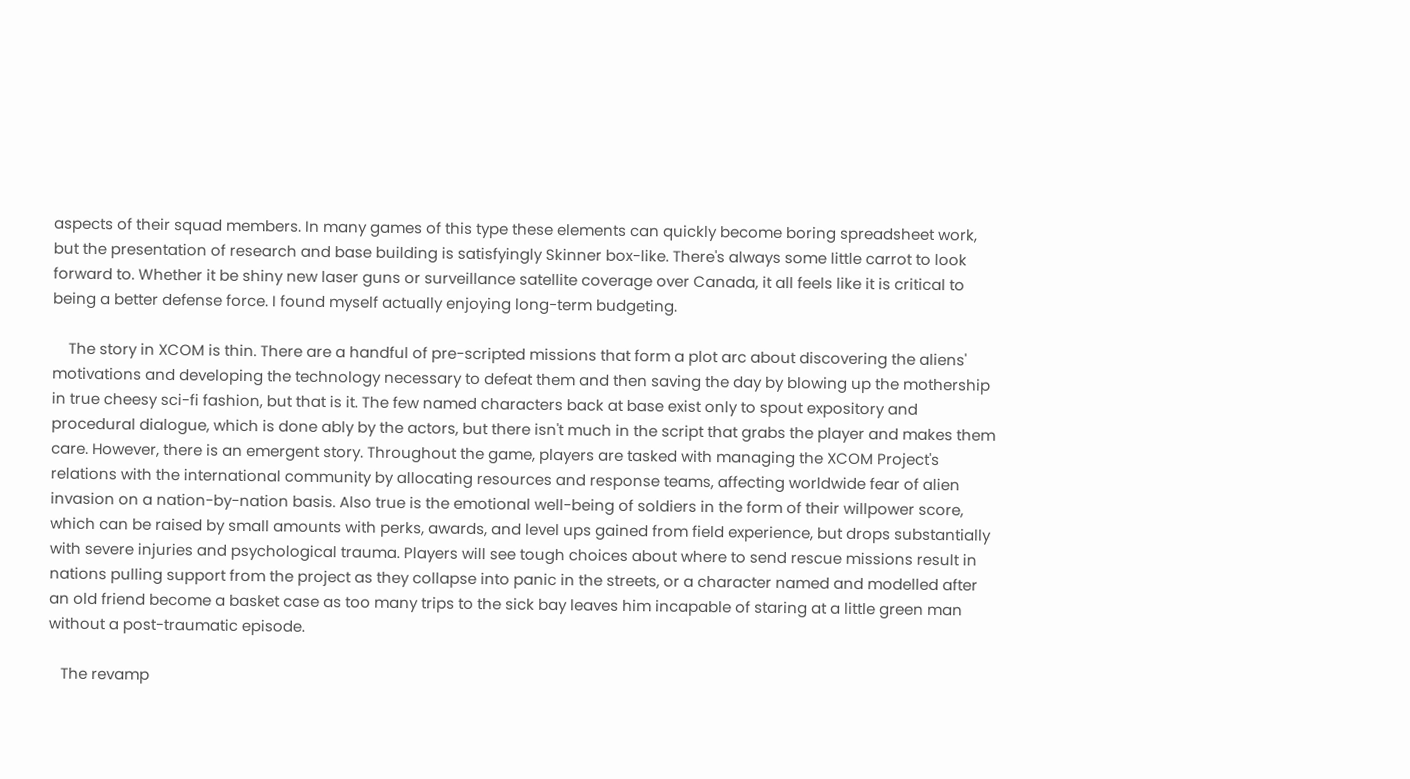aspects of their squad members. In many games of this type these elements can quickly become boring spreadsheet work, but the presentation of research and base building is satisfyingly Skinner box-like. There's always some little carrot to look forward to. Whether it be shiny new laser guns or surveillance satellite coverage over Canada, it all feels like it is critical to being a better defense force. I found myself actually enjoying long-term budgeting.

    The story in XCOM is thin. There are a handful of pre-scripted missions that form a plot arc about discovering the aliens' motivations and developing the technology necessary to defeat them and then saving the day by blowing up the mothership in true cheesy sci-fi fashion, but that is it. The few named characters back at base exist only to spout expository and procedural dialogue, which is done ably by the actors, but there isn't much in the script that grabs the player and makes them care. However, there is an emergent story. Throughout the game, players are tasked with managing the XCOM Project's relations with the international community by allocating resources and response teams, affecting worldwide fear of alien invasion on a nation-by-nation basis. Also true is the emotional well-being of soldiers in the form of their willpower score, which can be raised by small amounts with perks, awards, and level ups gained from field experience, but drops substantially with severe injuries and psychological trauma. Players will see tough choices about where to send rescue missions result in nations pulling support from the project as they collapse into panic in the streets, or a character named and modelled after an old friend become a basket case as too many trips to the sick bay leaves him incapable of staring at a little green man without a post-traumatic episode.

   The revamp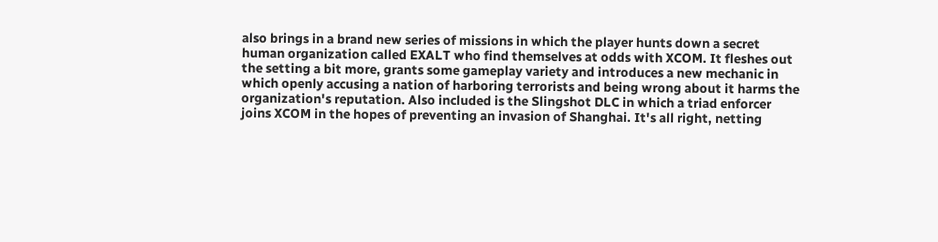also brings in a brand new series of missions in which the player hunts down a secret human organization called EXALT who find themselves at odds with XCOM. It fleshes out the setting a bit more, grants some gameplay variety and introduces a new mechanic in which openly accusing a nation of harboring terrorists and being wrong about it harms the organization's reputation. Also included is the Slingshot DLC in which a triad enforcer joins XCOM in the hopes of preventing an invasion of Shanghai. It's all right, netting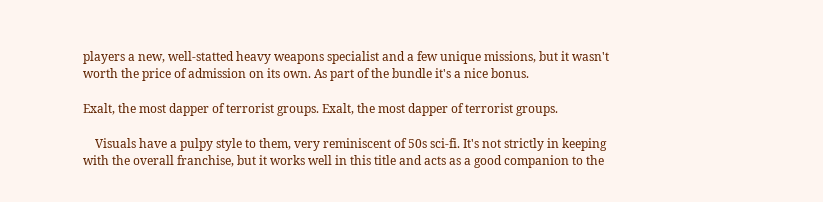players a new, well-statted heavy weapons specialist and a few unique missions, but it wasn't worth the price of admission on its own. As part of the bundle it's a nice bonus.

Exalt, the most dapper of terrorist groups. Exalt, the most dapper of terrorist groups.

    Visuals have a pulpy style to them, very reminiscent of 50s sci-fi. It's not strictly in keeping with the overall franchise, but it works well in this title and acts as a good companion to the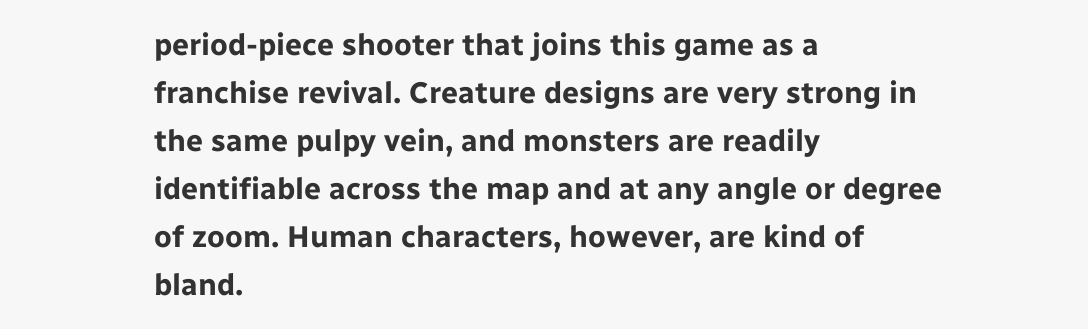period-piece shooter that joins this game as a franchise revival. Creature designs are very strong in the same pulpy vein, and monsters are readily identifiable across the map and at any angle or degree of zoom. Human characters, however, are kind of bland.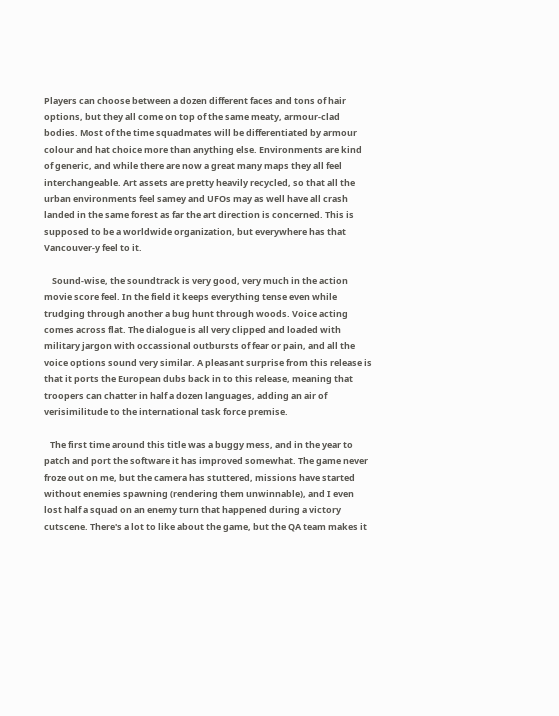Players can choose between a dozen different faces and tons of hair options, but they all come on top of the same meaty, armour-clad bodies. Most of the time squadmates will be differentiated by armour colour and hat choice more than anything else. Environments are kind of generic, and while there are now a great many maps they all feel interchangeable. Art assets are pretty heavily recycled, so that all the urban environments feel samey and UFOs may as well have all crash landed in the same forest as far the art direction is concerned. This is supposed to be a worldwide organization, but everywhere has that Vancouver-y feel to it.

    Sound-wise, the soundtrack is very good, very much in the action movie score feel. In the field it keeps everything tense even while trudging through another a bug hunt through woods. Voice acting comes across flat. The dialogue is all very clipped and loaded with military jargon with occassional outbursts of fear or pain, and all the voice options sound very similar. A pleasant surprise from this release is that it ports the European dubs back in to this release, meaning that troopers can chatter in half a dozen languages, adding an air of verisimilitude to the international task force premise.

   The first time around this title was a buggy mess, and in the year to patch and port the software it has improved somewhat. The game never froze out on me, but the camera has stuttered, missions have started without enemies spawning (rendering them unwinnable), and I even lost half a squad on an enemy turn that happened during a victory cutscene. There's a lot to like about the game, but the QA team makes it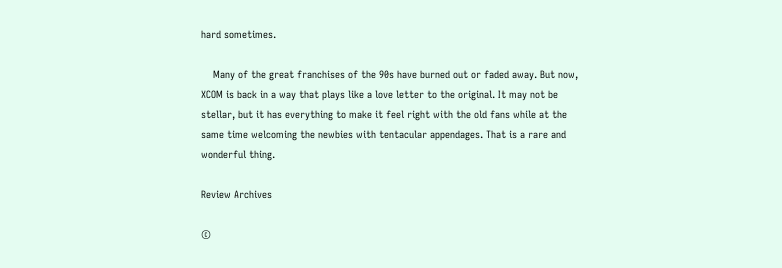hard sometimes.

    Many of the great franchises of the 90s have burned out or faded away. But now, XCOM is back in a way that plays like a love letter to the original. It may not be stellar, but it has everything to make it feel right with the old fans while at the same time welcoming the newbies with tentacular appendages. That is a rare and wonderful thing.

Review Archives

©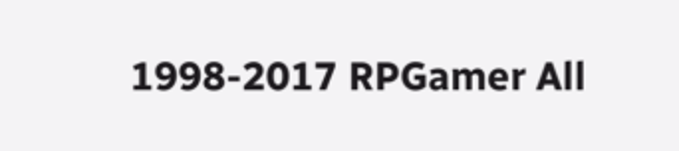1998-2017 RPGamer All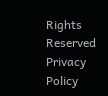Rights Reserved
Privacy Policy